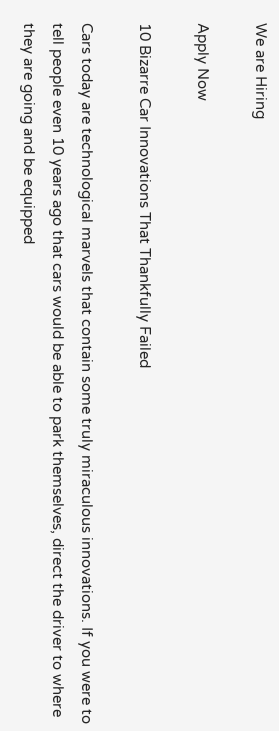We are Hiring

Apply Now

10 Bizarre Car Innovations That Thankfully Failed

Cars today are technological marvels that contain some truly miraculous innovations. If you were to tell people even 10 years ago that cars would be able to park themselves, direct the driver to where they are going and be equipped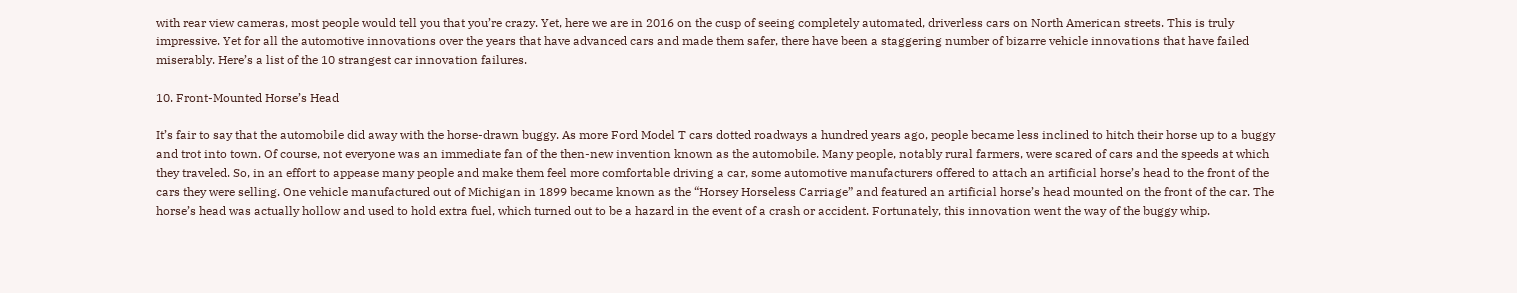with rear view cameras, most people would tell you that you’re crazy. Yet, here we are in 2016 on the cusp of seeing completely automated, driverless cars on North American streets. This is truly impressive. Yet for all the automotive innovations over the years that have advanced cars and made them safer, there have been a staggering number of bizarre vehicle innovations that have failed miserably. Here’s a list of the 10 strangest car innovation failures.

10. Front-Mounted Horse’s Head

It’s fair to say that the automobile did away with the horse-drawn buggy. As more Ford Model T cars dotted roadways a hundred years ago, people became less inclined to hitch their horse up to a buggy and trot into town. Of course, not everyone was an immediate fan of the then-new invention known as the automobile. Many people, notably rural farmers, were scared of cars and the speeds at which they traveled. So, in an effort to appease many people and make them feel more comfortable driving a car, some automotive manufacturers offered to attach an artificial horse’s head to the front of the cars they were selling. One vehicle manufactured out of Michigan in 1899 became known as the “Horsey Horseless Carriage” and featured an artificial horse’s head mounted on the front of the car. The horse’s head was actually hollow and used to hold extra fuel, which turned out to be a hazard in the event of a crash or accident. Fortunately, this innovation went the way of the buggy whip.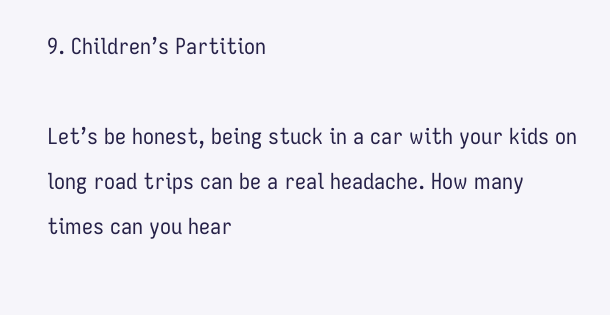9. Children’s Partition

Let’s be honest, being stuck in a car with your kids on long road trips can be a real headache. How many times can you hear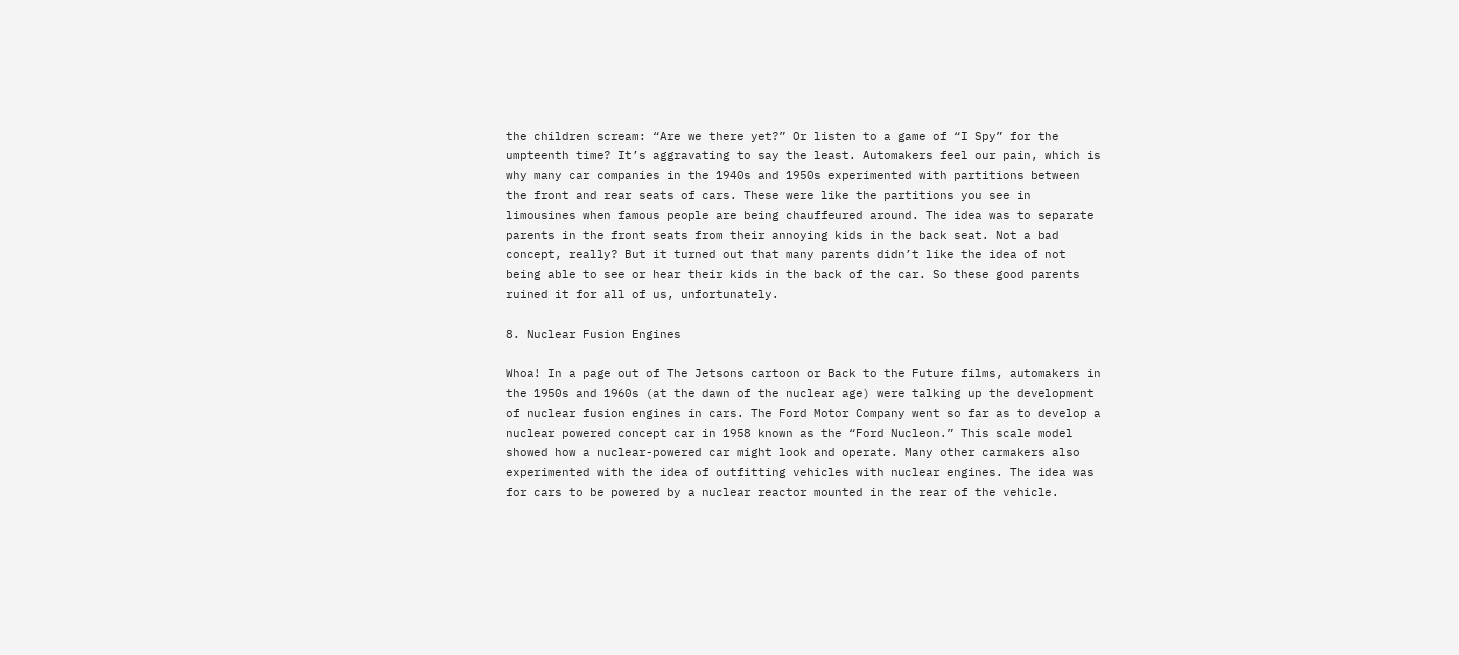the children scream: “Are we there yet?” Or listen to a game of “I Spy” for the umpteenth time? It’s aggravating to say the least. Automakers feel our pain, which is why many car companies in the 1940s and 1950s experimented with partitions between the front and rear seats of cars. These were like the partitions you see in limousines when famous people are being chauffeured around. The idea was to separate parents in the front seats from their annoying kids in the back seat. Not a bad concept, really? But it turned out that many parents didn’t like the idea of not being able to see or hear their kids in the back of the car. So these good parents ruined it for all of us, unfortunately.

8. Nuclear Fusion Engines

Whoa! In a page out of The Jetsons cartoon or Back to the Future films, automakers in the 1950s and 1960s (at the dawn of the nuclear age) were talking up the development of nuclear fusion engines in cars. The Ford Motor Company went so far as to develop a nuclear powered concept car in 1958 known as the “Ford Nucleon.” This scale model showed how a nuclear-powered car might look and operate. Many other carmakers also experimented with the idea of outfitting vehicles with nuclear engines. The idea was for cars to be powered by a nuclear reactor mounted in the rear of the vehicle.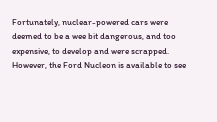Fortunately, nuclear-powered cars were deemed to be a wee bit dangerous, and too expensive, to develop and were scrapped. However, the Ford Nucleon is available to see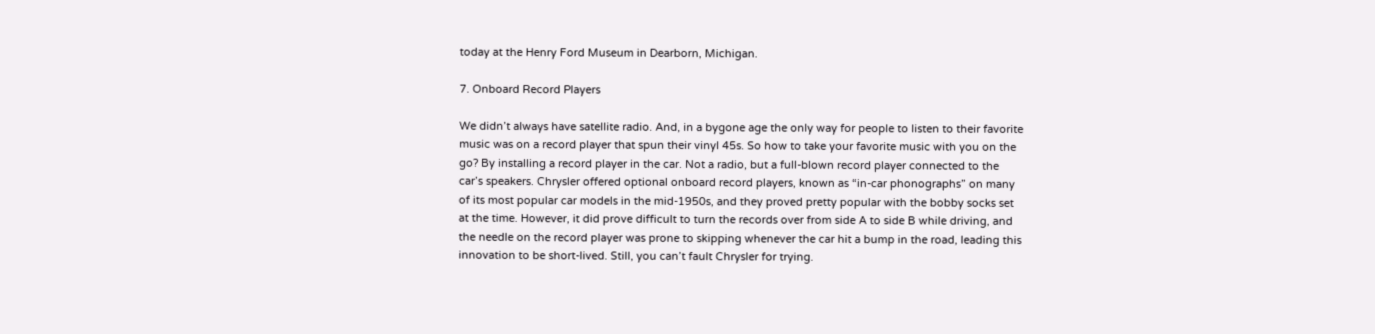today at the Henry Ford Museum in Dearborn, Michigan.

7. Onboard Record Players

We didn’t always have satellite radio. And, in a bygone age the only way for people to listen to their favorite music was on a record player that spun their vinyl 45s. So how to take your favorite music with you on the go? By installing a record player in the car. Not a radio, but a full-blown record player connected to the car’s speakers. Chrysler offered optional onboard record players, known as “in-car phonographs” on many of its most popular car models in the mid-1950s, and they proved pretty popular with the bobby socks set at the time. However, it did prove difficult to turn the records over from side A to side B while driving, and the needle on the record player was prone to skipping whenever the car hit a bump in the road, leading this innovation to be short-lived. Still, you can’t fault Chrysler for trying.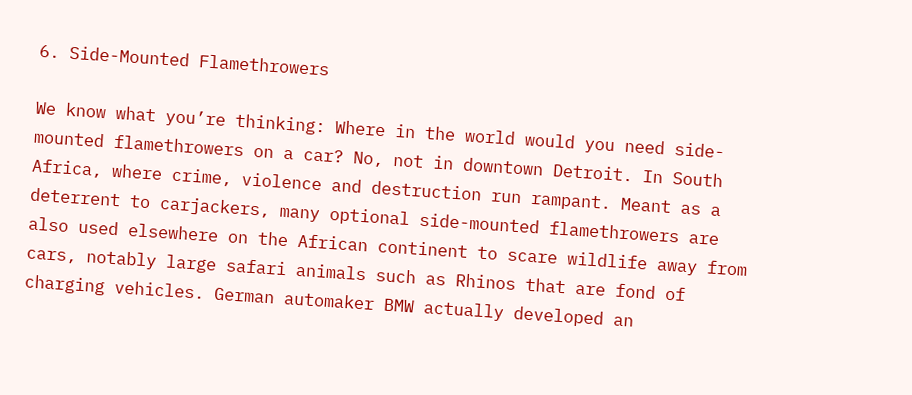6. Side-Mounted Flamethrowers

We know what you’re thinking: Where in the world would you need side-mounted flamethrowers on a car? No, not in downtown Detroit. In South Africa, where crime, violence and destruction run rampant. Meant as a deterrent to carjackers, many optional side-mounted flamethrowers are also used elsewhere on the African continent to scare wildlife away from cars, notably large safari animals such as Rhinos that are fond of charging vehicles. German automaker BMW actually developed an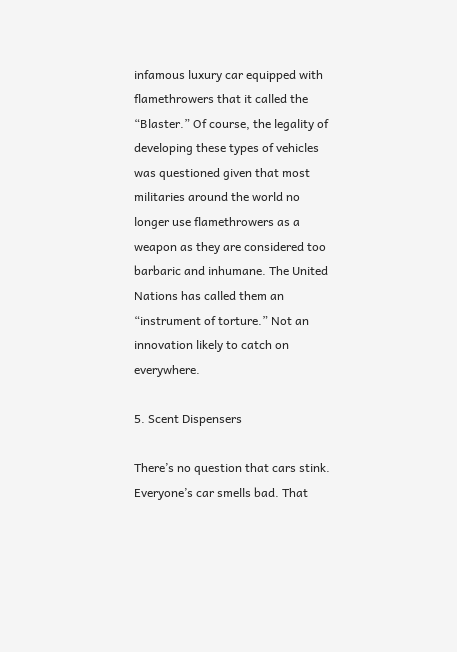infamous luxury car equipped with flamethrowers that it called the “Blaster.” Of course, the legality of developing these types of vehicles was questioned given that most militaries around the world no longer use flamethrowers as a weapon as they are considered too barbaric and inhumane. The United Nations has called them an “instrument of torture.” Not an innovation likely to catch on everywhere.

5. Scent Dispensers

There’s no question that cars stink. Everyone’s car smells bad. That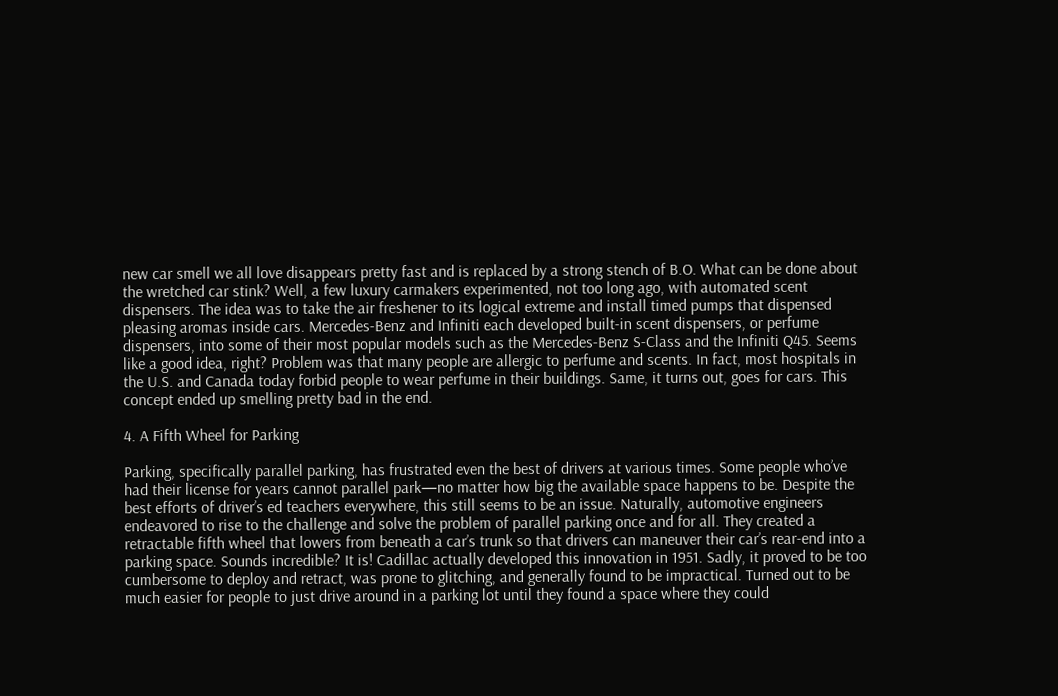new car smell we all love disappears pretty fast and is replaced by a strong stench of B.O. What can be done about the wretched car stink? Well, a few luxury carmakers experimented, not too long ago, with automated scent dispensers. The idea was to take the air freshener to its logical extreme and install timed pumps that dispensed pleasing aromas inside cars. Mercedes-Benz and Infiniti each developed built-in scent dispensers, or perfume dispensers, into some of their most popular models such as the Mercedes-Benz S-Class and the Infiniti Q45. Seems like a good idea, right? Problem was that many people are allergic to perfume and scents. In fact, most hospitals in the U.S. and Canada today forbid people to wear perfume in their buildings. Same, it turns out, goes for cars. This concept ended up smelling pretty bad in the end.

4. A Fifth Wheel for Parking

Parking, specifically parallel parking, has frustrated even the best of drivers at various times. Some people who’ve had their license for years cannot parallel park—no matter how big the available space happens to be. Despite the best efforts of driver’s ed teachers everywhere, this still seems to be an issue. Naturally, automotive engineers endeavored to rise to the challenge and solve the problem of parallel parking once and for all. They created a retractable fifth wheel that lowers from beneath a car’s trunk so that drivers can maneuver their car’s rear-end into a parking space. Sounds incredible? It is! Cadillac actually developed this innovation in 1951. Sadly, it proved to be too cumbersome to deploy and retract, was prone to glitching, and generally found to be impractical. Turned out to be much easier for people to just drive around in a parking lot until they found a space where they could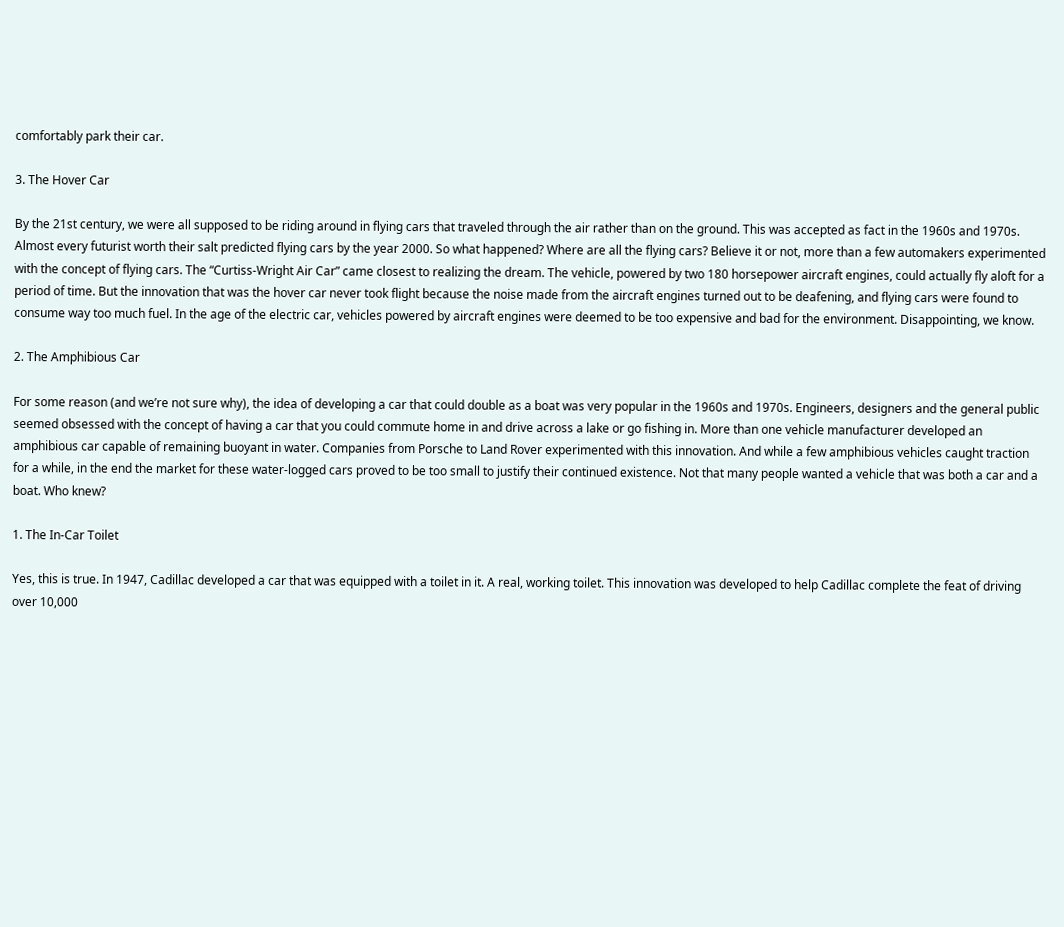comfortably park their car.

3. The Hover Car

By the 21st century, we were all supposed to be riding around in flying cars that traveled through the air rather than on the ground. This was accepted as fact in the 1960s and 1970s. Almost every futurist worth their salt predicted flying cars by the year 2000. So what happened? Where are all the flying cars? Believe it or not, more than a few automakers experimented with the concept of flying cars. The “Curtiss-Wright Air Car” came closest to realizing the dream. The vehicle, powered by two 180 horsepower aircraft engines, could actually fly aloft for a period of time. But the innovation that was the hover car never took flight because the noise made from the aircraft engines turned out to be deafening, and flying cars were found to consume way too much fuel. In the age of the electric car, vehicles powered by aircraft engines were deemed to be too expensive and bad for the environment. Disappointing, we know.

2. The Amphibious Car

For some reason (and we’re not sure why), the idea of developing a car that could double as a boat was very popular in the 1960s and 1970s. Engineers, designers and the general public seemed obsessed with the concept of having a car that you could commute home in and drive across a lake or go fishing in. More than one vehicle manufacturer developed an amphibious car capable of remaining buoyant in water. Companies from Porsche to Land Rover experimented with this innovation. And while a few amphibious vehicles caught traction for a while, in the end the market for these water-logged cars proved to be too small to justify their continued existence. Not that many people wanted a vehicle that was both a car and a boat. Who knew?

1. The In-Car Toilet

Yes, this is true. In 1947, Cadillac developed a car that was equipped with a toilet in it. A real, working toilet. This innovation was developed to help Cadillac complete the feat of driving over 10,000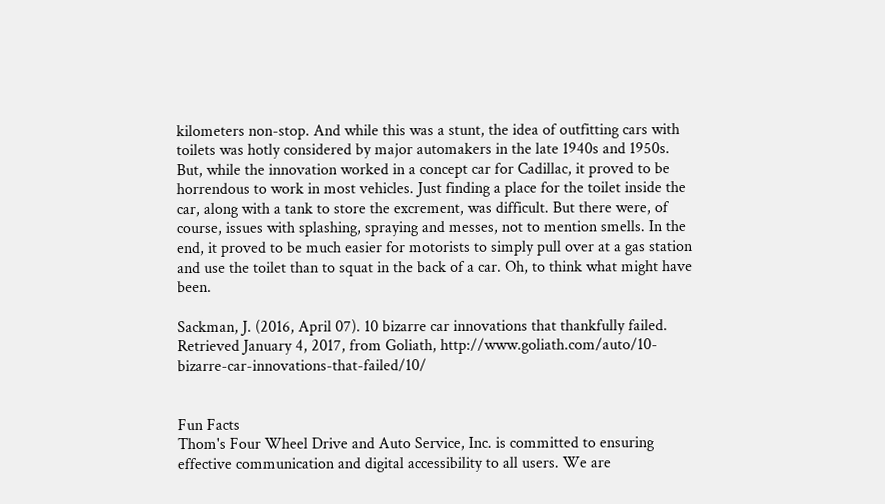kilometers non-stop. And while this was a stunt, the idea of outfitting cars with toilets was hotly considered by major automakers in the late 1940s and 1950s. But, while the innovation worked in a concept car for Cadillac, it proved to be horrendous to work in most vehicles. Just finding a place for the toilet inside the car, along with a tank to store the excrement, was difficult. But there were, of course, issues with splashing, spraying and messes, not to mention smells. In the end, it proved to be much easier for motorists to simply pull over at a gas station and use the toilet than to squat in the back of a car. Oh, to think what might have been.

Sackman, J. (2016, April 07). 10 bizarre car innovations that thankfully failed. Retrieved January 4, 2017, from Goliath, http://www.goliath.com/auto/10-bizarre-car-innovations-that-failed/10/


Fun Facts
Thom's Four Wheel Drive and Auto Service, Inc. is committed to ensuring effective communication and digital accessibility to all users. We are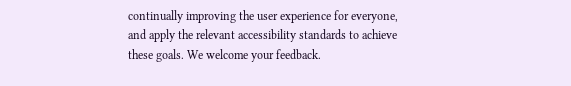continually improving the user experience for everyone, and apply the relevant accessibility standards to achieve these goals. We welcome your feedback.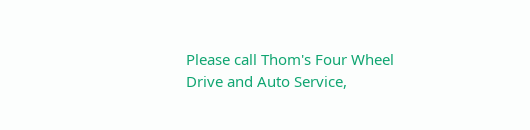Please call Thom's Four Wheel Drive and Auto Service,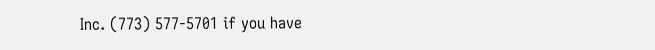Inc. (773) 577-5701 if you have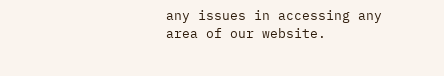any issues in accessing any area of our website.